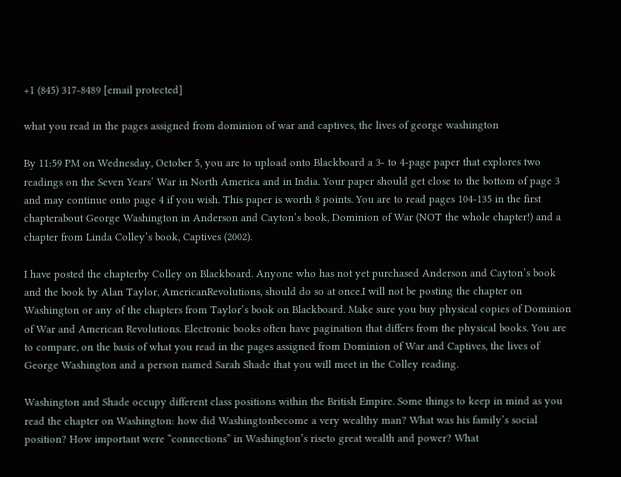+1 (845) 317-8489 [email protected]

what you read in the pages assigned from dominion of war and captives, the lives of george washington

By 11:59 PM on Wednesday, October 5, you are to upload onto Blackboard a 3- to 4-page paper that explores two readings on the Seven Years’ War in North America and in India. Your paper should get close to the bottom of page 3 and may continue onto page 4 if you wish. This paper is worth 8 points. You are to read pages 104-135 in the first chapterabout George Washington in Anderson and Cayton’s book, Dominion of War (NOT the whole chapter!) and a chapter from Linda Colley’s book, Captives (2002).

I have posted the chapterby Colley on Blackboard. Anyone who has not yet purchased Anderson and Cayton’s book and the book by Alan Taylor, AmericanRevolutions, should do so at once.I will not be posting the chapter on Washington or any of the chapters from Taylor’s book on Blackboard. Make sure you buy physical copies of Dominion of War and American Revolutions. Electronic books often have pagination that differs from the physical books. You are to compare, on the basis of what you read in the pages assigned from Dominion of War and Captives, the lives of George Washington and a person named Sarah Shade that you will meet in the Colley reading.

Washington and Shade occupy different class positions within the British Empire. Some things to keep in mind as you read the chapter on Washington: how did Washingtonbecome a very wealthy man? What was his family’s social position? How important were “connections” in Washington’s riseto great wealth and power? What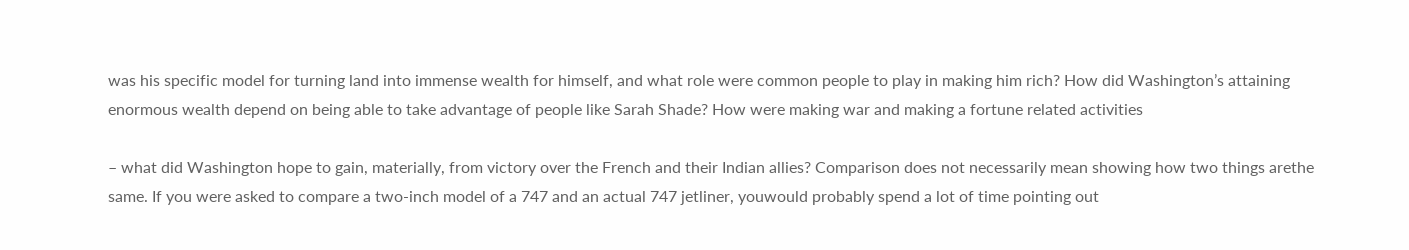was his specific model for turning land into immense wealth for himself, and what role were common people to play in making him rich? How did Washington’s attaining enormous wealth depend on being able to take advantage of people like Sarah Shade? How were making war and making a fortune related activities

– what did Washington hope to gain, materially, from victory over the French and their Indian allies? Comparison does not necessarily mean showing how two things arethe same. If you were asked to compare a two-inch model of a 747 and an actual 747 jetliner, youwould probably spend a lot of time pointing out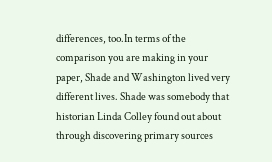differences, too.In terms of the comparison you are making in your paper, Shade and Washington lived very different lives. Shade was somebody that historian Linda Colley found out about through discovering primary sources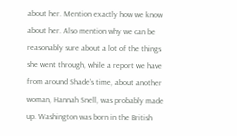about her. Mention exactly how we know about her. Also mention why we can be reasonably sure about a lot of the things she went through, while a report we have from around Shade’s time, about another woman, Hannah Snell, was probably made up. Washington was born in the British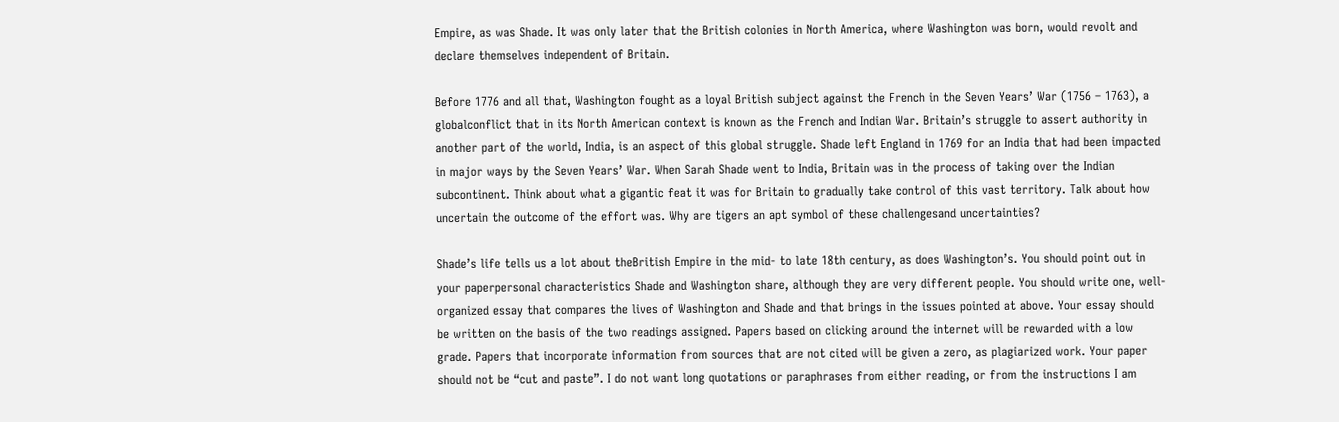Empire, as was Shade. It was only later that the British colonies in North America, where Washington was born, would revolt and declare themselves independent of Britain.

Before 1776 and all that, Washington fought as a loyal British subject against the French in the Seven Years’ War (1756 – 1763), a globalconflict that in its North American context is known as the French and Indian War. Britain’s struggle to assert authority in another part of the world, India, is an aspect of this global struggle. Shade left England in 1769 for an India that had been impacted in major ways by the Seven Years’ War. When Sarah Shade went to India, Britain was in the process of taking over the Indian subcontinent. Think about what a gigantic feat it was for Britain to gradually take control of this vast territory. Talk about how uncertain the outcome of the effort was. Why are tigers an apt symbol of these challengesand uncertainties?

Shade’s life tells us a lot about theBritish Empire in the mid- to late 18th century, as does Washington’s. You should point out in your paperpersonal characteristics Shade and Washington share, although they are very different people. You should write one, well-organized essay that compares the lives of Washington and Shade and that brings in the issues pointed at above. Your essay should be written on the basis of the two readings assigned. Papers based on clicking around the internet will be rewarded with a low grade. Papers that incorporate information from sources that are not cited will be given a zero, as plagiarized work. Your paper should not be “cut and paste”. I do not want long quotations or paraphrases from either reading, or from the instructions I am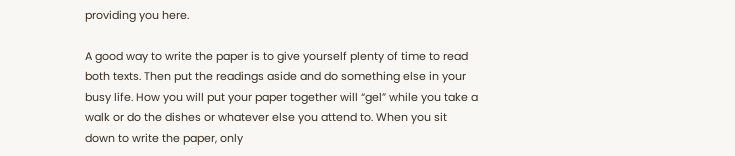providing you here.

A good way to write the paper is to give yourself plenty of time to read both texts. Then put the readings aside and do something else in your busy life. How you will put your paper together will “gel” while you take a walk or do the dishes or whatever else you attend to. When you sit down to write the paper, only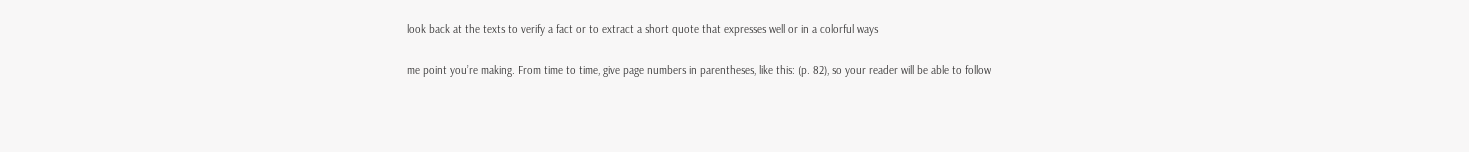look back at the texts to verify a fact or to extract a short quote that expresses well or in a colorful ways

me point you’re making. From time to time, give page numbers in parentheses, like this: (p. 82), so your reader will be able to follow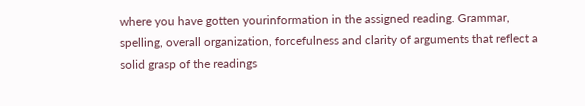where you have gotten yourinformation in the assigned reading. Grammar, spelling, overall organization, forcefulness and clarity of arguments that reflect a solid grasp of the readings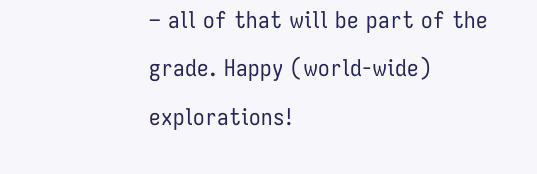– all of that will be part of the grade. Happy (world-wide) explorations!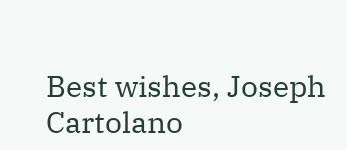Best wishes, Joseph Cartolano